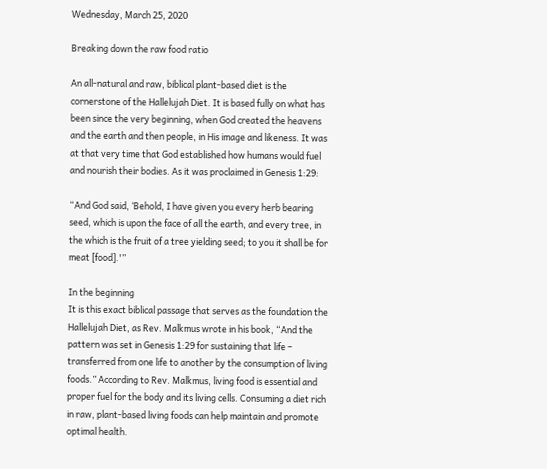Wednesday, March 25, 2020

Breaking down the raw food ratio

An all-natural and raw, biblical plant-based diet is the cornerstone of the Hallelujah Diet. It is based fully on what has been since the very beginning, when God created the heavens and the earth and then people, in His image and likeness. It was at that very time that God established how humans would fuel and nourish their bodies. As it was proclaimed in Genesis 1:29:

“And God said, ‘Behold, I have given you every herb bearing seed, which is upon the face of all the earth, and every tree, in the which is the fruit of a tree yielding seed; to you it shall be for meat [food].'”

In the beginning
It is this exact biblical passage that serves as the foundation the Hallelujah Diet, as Rev. Malkmus wrote in his book, “And the pattern was set in Genesis 1:29 for sustaining that life – transferred from one life to another by the consumption of living foods.” According to Rev. Malkmus, living food is essential and proper fuel for the body and its living cells. Consuming a diet rich in raw, plant-based living foods can help maintain and promote optimal health.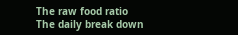The raw food ratio
The daily break down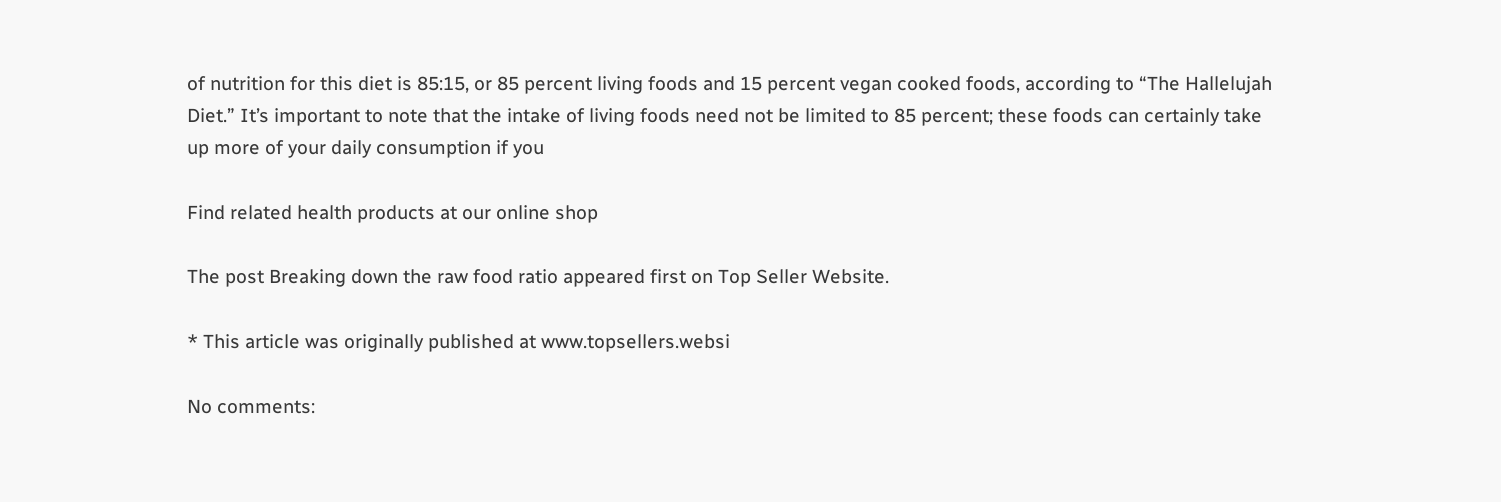of nutrition for this diet is 85:15, or 85 percent living foods and 15 percent vegan cooked foods, according to “The Hallelujah Diet.” It’s important to note that the intake of living foods need not be limited to 85 percent; these foods can certainly take up more of your daily consumption if you

Find related health products at our online shop

The post Breaking down the raw food ratio appeared first on Top Seller Website.

* This article was originally published at www.topsellers.websi

No comments: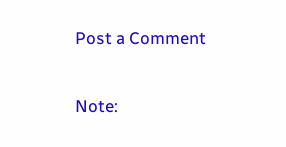Post a Comment

Note: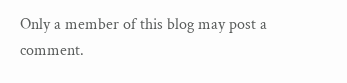Only a member of this blog may post a comment.